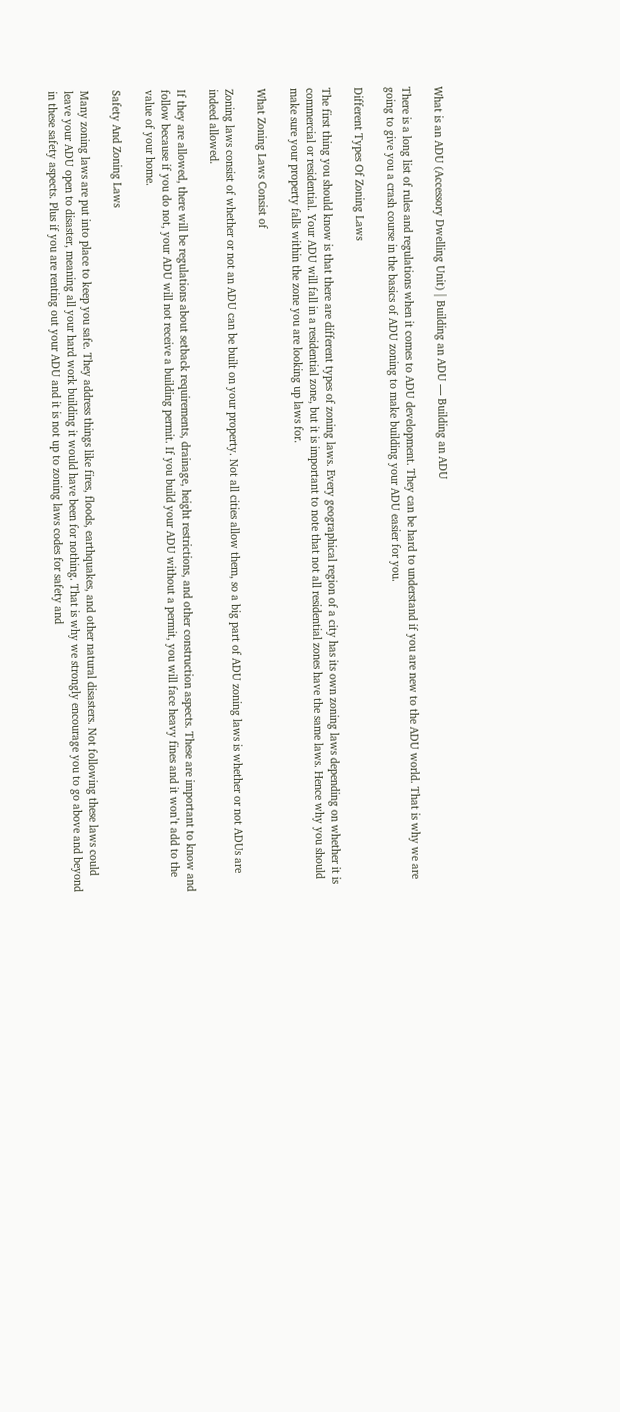What is an ADU (Accessory Dwelling Unit) | Building an ADU — Building an ADU

There is a long list of rules and regulations when it comes to ADU development. They can be hard to understand if you are new to the ADU world. That is why we are going to give you a crash course in the basics of ADU zoning to make building your ADU easier for you.

Different Types Of Zoning Laws

The first thing you should know is that there are different types of zoning laws. Every geographical region of a city has its own zoning laws depending on whether it is commercial or residential. Your ADU will fall in a residential zone, but it is important to note that not all residential zones have the same laws. Hence why you should make sure your property falls within the zone you are looking up laws for.

What Zoning Laws Consist of

Zoning laws consist of whether or not an ADU can be built on your property. Not all cities allow them, so a big part of ADU zoning laws is whether or not ADUs are indeed allowed.

If they are allowed, there will be regulations about setback requirements, drainage, height restrictions, and other construction aspects. These are important to know and follow because if you do not, your ADU will not receive a building permit. If you build your ADU without a permit, you will face heavy fines and it won’t add to the value of your home.

Safety And Zoning Laws

Many zoning laws are put into place to keep you safe. They address things like fires, floods, earthquakes, and other natural disasters. Not following these laws could leave your ADU open to disaster, meaning all your hard work building it would have been for nothing. That is why we strongly encourage you to go above and beyond in these safety aspects. Plus if you are renting out your ADU and it is not up to zoning laws codes for safety and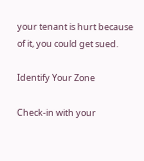your tenant is hurt because of it, you could get sued.

Identify Your Zone

Check-in with your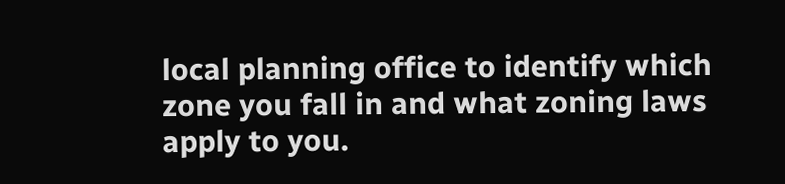local planning office to identify which zone you fall in and what zoning laws apply to you.